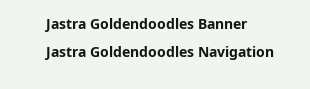Jastra Goldendoodles Banner
Jastra Goldendoodles Navigation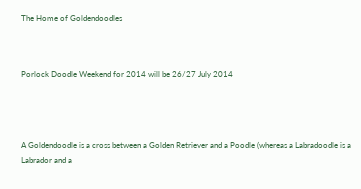The Home of Goldendoodles



Porlock Doodle Weekend for 2014 will be 26/27 July 2014




A Goldendoodle is a cross between a Golden Retriever and a Poodle (whereas a Labradoodle is a Labrador and a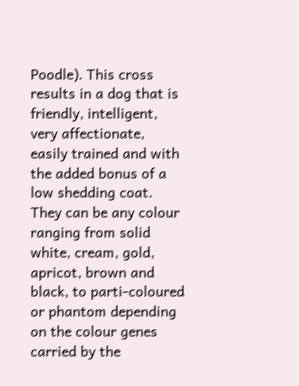Poodle). This cross results in a dog that is friendly, intelligent, very affectionate, easily trained and with the added bonus of a low shedding coat. They can be any colour ranging from solid white, cream, gold, apricot, brown and black, to parti-coloured or phantom depending on the colour genes carried by the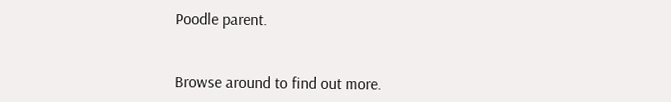Poodle parent.


Browse around to find out more.